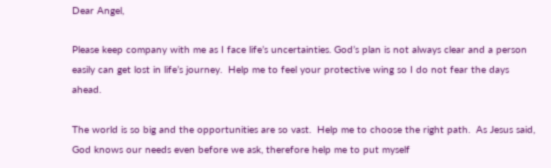Dear Angel,

Please keep company with me as I face life’s uncertainties. God’s plan is not always clear and a person easily can get lost in life’s journey.  Help me to feel your protective wing so I do not fear the days ahead.

The world is so big and the opportunities are so vast.  Help me to choose the right path.  As Jesus said, God knows our needs even before we ask, therefore help me to put myself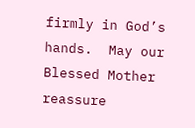firmly in God’s hands.  May our Blessed Mother reassure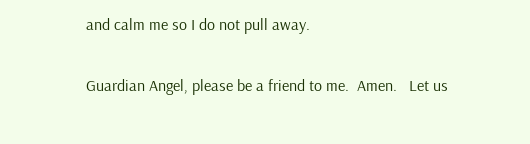and calm me so I do not pull away.

Guardian Angel, please be a friend to me.  Amen.   Let us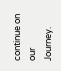continue on our Journey.